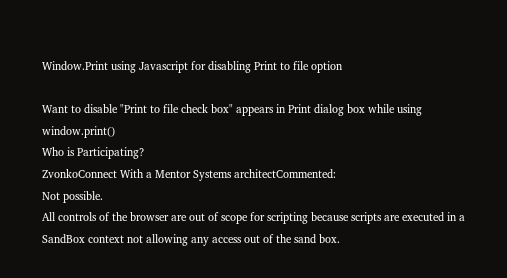Window.Print using Javascript for disabling Print to file option

Want to disable "Print to file check box" appears in Print dialog box while using window.print()
Who is Participating?
ZvonkoConnect With a Mentor Systems architectCommented:
Not possible.
All controls of the browser are out of scope for scripting because scripts are executed in a SandBox context not allowing any access out of the sand box.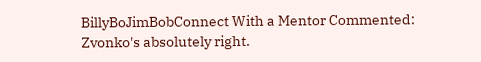BillyBoJimBobConnect With a Mentor Commented:
Zvonko's absolutely right.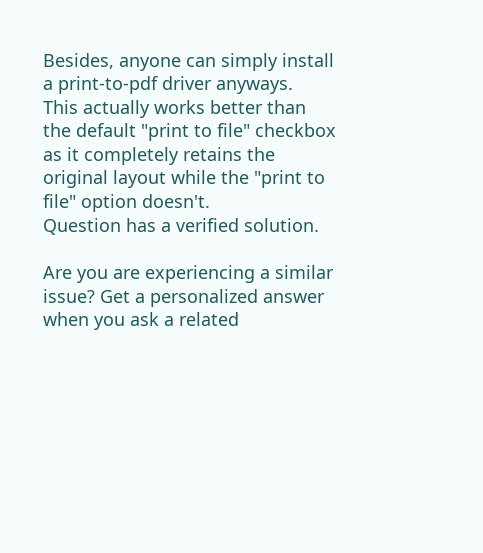Besides, anyone can simply install a print-to-pdf driver anyways.  This actually works better than the default "print to file" checkbox as it completely retains the original layout while the "print to file" option doesn't.
Question has a verified solution.

Are you are experiencing a similar issue? Get a personalized answer when you ask a related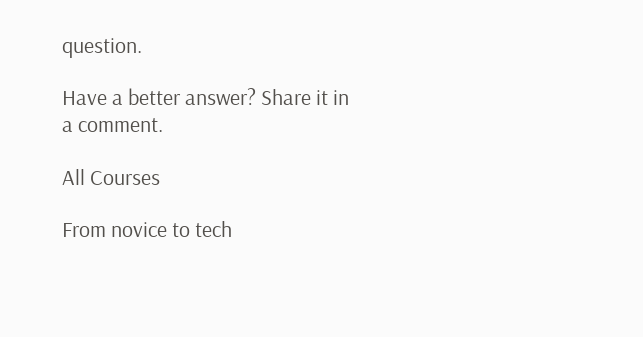question.

Have a better answer? Share it in a comment.

All Courses

From novice to tech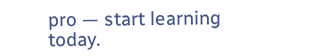pro — start learning today.